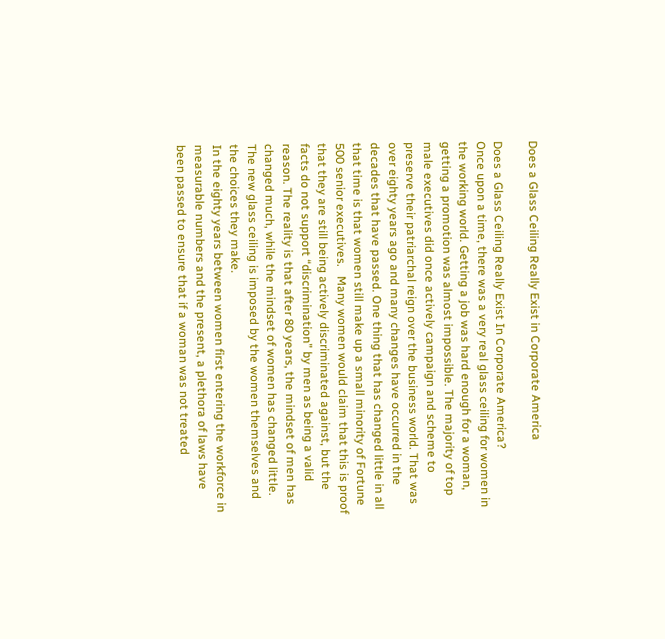Does a Glass Ceiling Really Exist in Corporate America

Does a Glass Ceiling Really Exist In Corporate America?
Once upon a time, there was a very real glass ceiling for women in the working world. Getting a job was hard enough for a woman, getting a promotion was almost impossible. The majority of top male executives did once actively campaign and scheme to preserve their patriarchal reign over the business world. That was over eighty years ago and many changes have occurred in the decades that have passed. One thing that has changed little in all that time is that women still make up a small minority of Fortune 500 senior executives.   Many women would claim that this is proof that they are still being actively discriminated against, but the facts do not support “discrimination” by men as being a valid reason. The reality is that after 80 years, the mindset of men has changed much, while the mindset of women has changed little. The new glass ceiling is imposed by the women themselves and the choices they make.
In the eighty years between women first entering the workforce in measurable numbers and the present, a plethora of laws have been passed to ensure that if a woman was not treated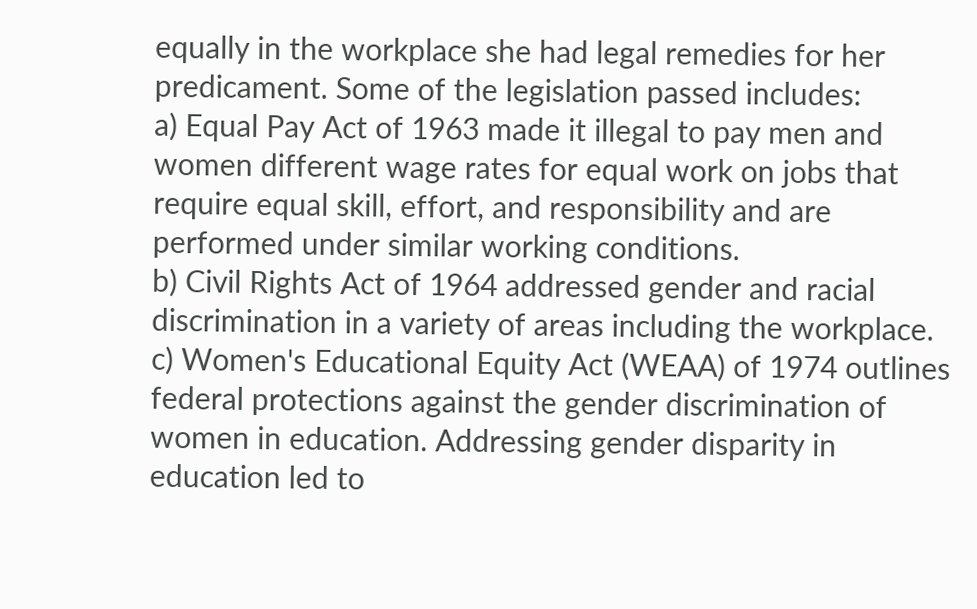equally in the workplace she had legal remedies for her predicament. Some of the legislation passed includes:
a) Equal Pay Act of 1963 made it illegal to pay men and women different wage rates for equal work on jobs that require equal skill, effort, and responsibility and are performed under similar working conditions.
b) Civil Rights Act of 1964 addressed gender and racial discrimination in a variety of areas including the workplace.
c) Women's Educational Equity Act (WEAA) of 1974 outlines federal protections against the gender discrimination of women in education. Addressing gender disparity in education led to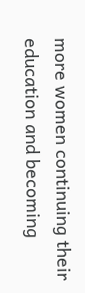more women continuing their education and becoming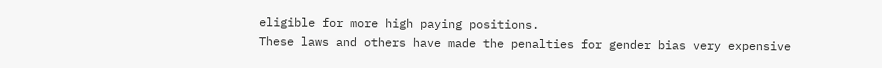eligible for more high paying positions.
These laws and others have made the penalties for gender bias very expensive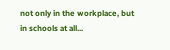not only in the workplace, but in schools at all...